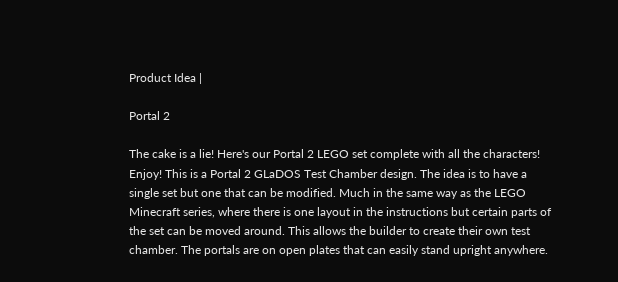Product Idea |

Portal 2

The cake is a lie! Here's our Portal 2 LEGO set complete with all the characters! Enjoy! This is a Portal 2 GLaDOS Test Chamber design. The idea is to have a single set but one that can be modified. Much in the same way as the LEGO Minecraft series, where there is one layout in the instructions but certain parts of the set can be moved around. This allows the builder to create their own test chamber. The portals are on open plates that can easily stand upright anywhere.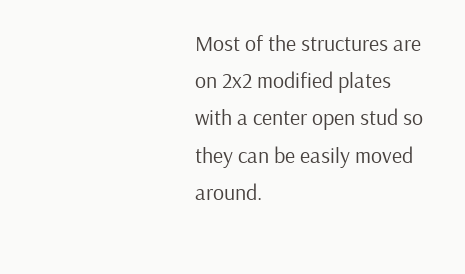Most of the structures are on 2x2 modified plates with a center open stud so they can be easily moved around.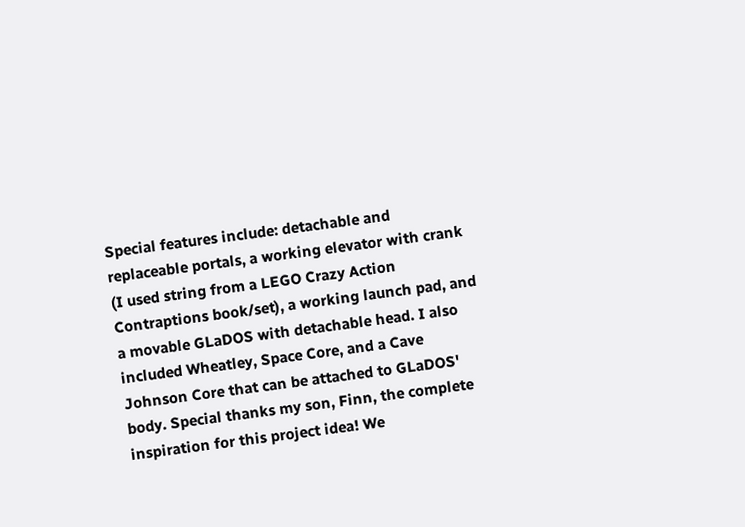Special features include: detachable and replaceable portals, a working elevator with crank (I used string from a LEGO Crazy Action Contraptions book/set), a working launch pad, and a movable GLaDOS with detachable head. I also included Wheatley, Space Core, and a Cave Johnson Core that can be attached to GLaDOS' body. Special thanks my son, Finn, the complete inspiration for this project idea! We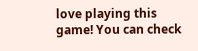love playing this game! You can check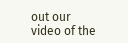out our video of the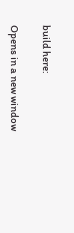build here:

Opens in a new window